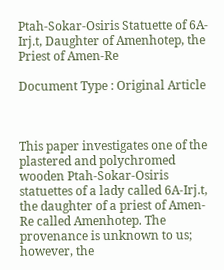Ptah-Sokar-Osiris Statuette of 6A-Irj.t, Daughter of Amenhotep, the Priest of Amen-Re

Document Type : Original Article



This paper investigates one of the plastered and polychromed wooden Ptah-Sokar-Osiris statuettes of a lady called 6A-Irj.t, the daughter of a priest of Amen-Re called Amenhotep. The provenance is unknown to us; however, the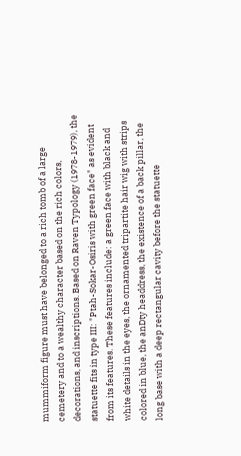mummiform figure must have belonged to a rich tomb of a large cemetery and to a wealthy character based on the rich colors, decorations, and inscriptions. Based on Raven Typology (1978-1979), the statuette fits in type III: "Ptah-Sokar-Osiris with green face" as evident from its features. These features include: a green face with black and white details in the eyes, the ornamented tripartite hair wig with strips colored in blue, the anDty headdress, the existence of a back pillar, the long base with a deep rectangular cavity before the statuette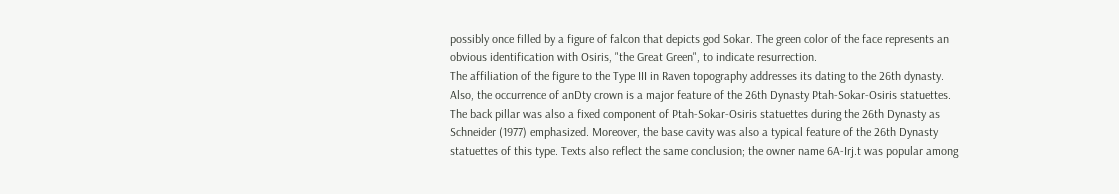possibly once filled by a figure of falcon that depicts god Sokar. The green color of the face represents an obvious identification with Osiris, "the Great Green", to indicate resurrection.
The affiliation of the figure to the Type III in Raven topography addresses its dating to the 26th dynasty. Also, the occurrence of anDty crown is a major feature of the 26th Dynasty Ptah-Sokar-Osiris statuettes. The back pillar was also a fixed component of Ptah-Sokar-Osiris statuettes during the 26th Dynasty as Schneider (1977) emphasized. Moreover, the base cavity was also a typical feature of the 26th Dynasty statuettes of this type. Texts also reflect the same conclusion; the owner name 6A-Irj.t was popular among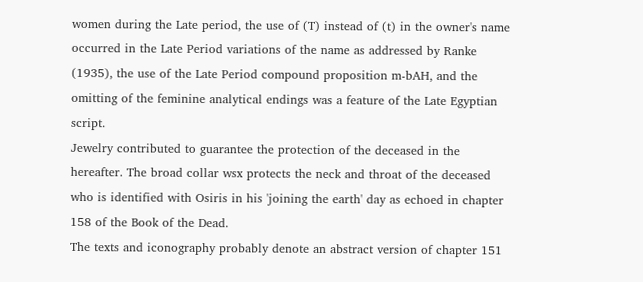women during the Late period, the use of (T) instead of (t) in the owner's name occurred in the Late Period variations of the name as addressed by Ranke (1935), the use of the Late Period compound proposition m-bAH, and the omitting of the feminine analytical endings was a feature of the Late Egyptian script.
Jewelry contributed to guarantee the protection of the deceased in the hereafter. The broad collar wsx protects the neck and throat of the deceased who is identified with Osiris in his 'joining the earth' day as echoed in chapter 158 of the Book of the Dead.
The texts and iconography probably denote an abstract version of chapter 151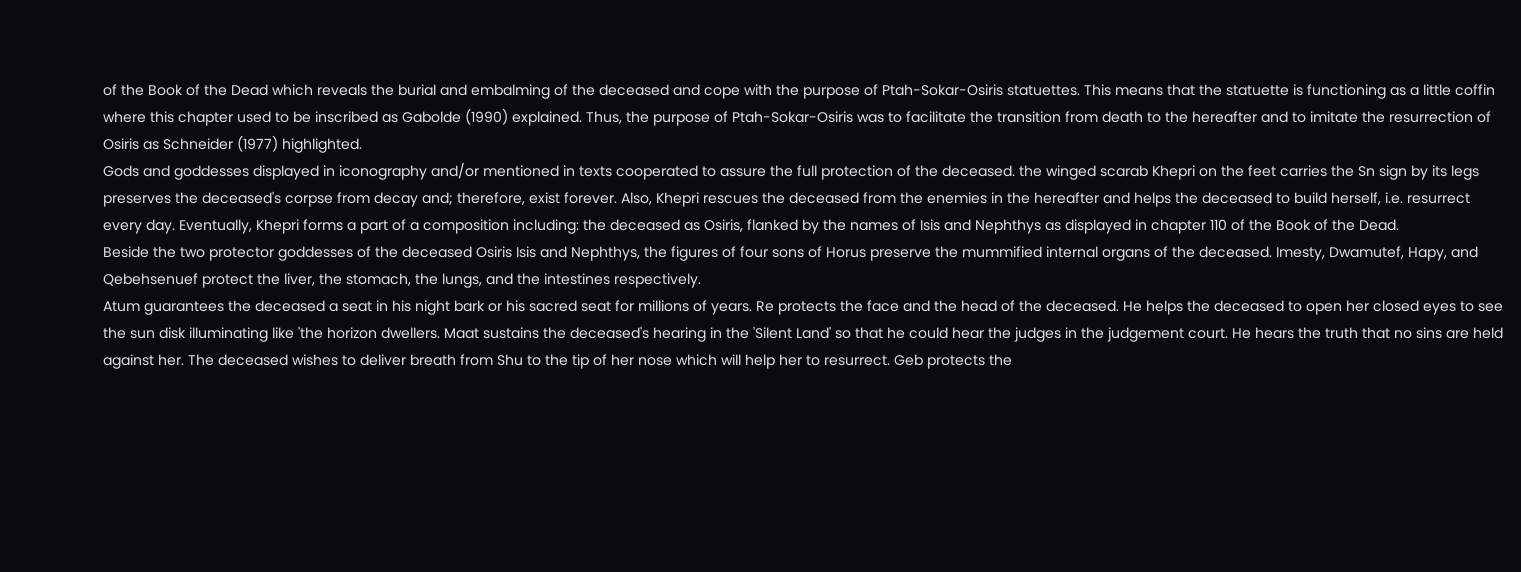of the Book of the Dead which reveals the burial and embalming of the deceased and cope with the purpose of Ptah-Sokar-Osiris statuettes. This means that the statuette is functioning as a little coffin where this chapter used to be inscribed as Gabolde (1990) explained. Thus, the purpose of Ptah-Sokar-Osiris was to facilitate the transition from death to the hereafter and to imitate the resurrection of Osiris as Schneider (1977) highlighted.
Gods and goddesses displayed in iconography and/or mentioned in texts cooperated to assure the full protection of the deceased. the winged scarab Khepri on the feet carries the Sn sign by its legs preserves the deceased's corpse from decay and; therefore, exist forever. Also, Khepri rescues the deceased from the enemies in the hereafter and helps the deceased to build herself, i.e. resurrect every day. Eventually, Khepri forms a part of a composition including: the deceased as Osiris, flanked by the names of Isis and Nephthys as displayed in chapter 110 of the Book of the Dead.
Beside the two protector goddesses of the deceased Osiris Isis and Nephthys, the figures of four sons of Horus preserve the mummified internal organs of the deceased. Imesty, Dwamutef, Hapy, and Qebehsenuef protect the liver, the stomach, the lungs, and the intestines respectively.
Atum guarantees the deceased a seat in his night bark or his sacred seat for millions of years. Re protects the face and the head of the deceased. He helps the deceased to open her closed eyes to see the sun disk illuminating like 'the horizon dwellers. Maat sustains the deceased's hearing in the 'Silent Land' so that he could hear the judges in the judgement court. He hears the truth that no sins are held against her. The deceased wishes to deliver breath from Shu to the tip of her nose which will help her to resurrect. Geb protects the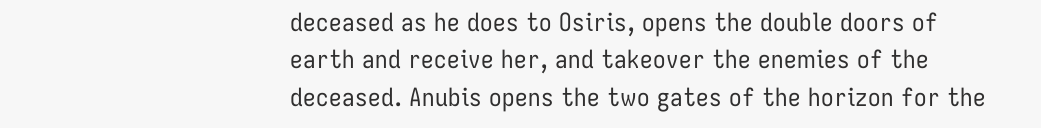deceased as he does to Osiris, opens the double doors of earth and receive her, and takeover the enemies of the deceased. Anubis opens the two gates of the horizon for the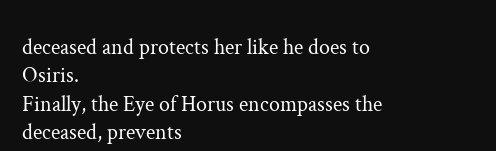deceased and protects her like he does to Osiris.
Finally, the Eye of Horus encompasses the deceased, prevents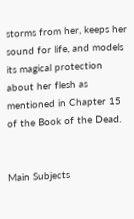storms from her, keeps her sound for life, and models its magical protection about her flesh as mentioned in Chapter 15 of the Book of the Dead.


Main Subjects